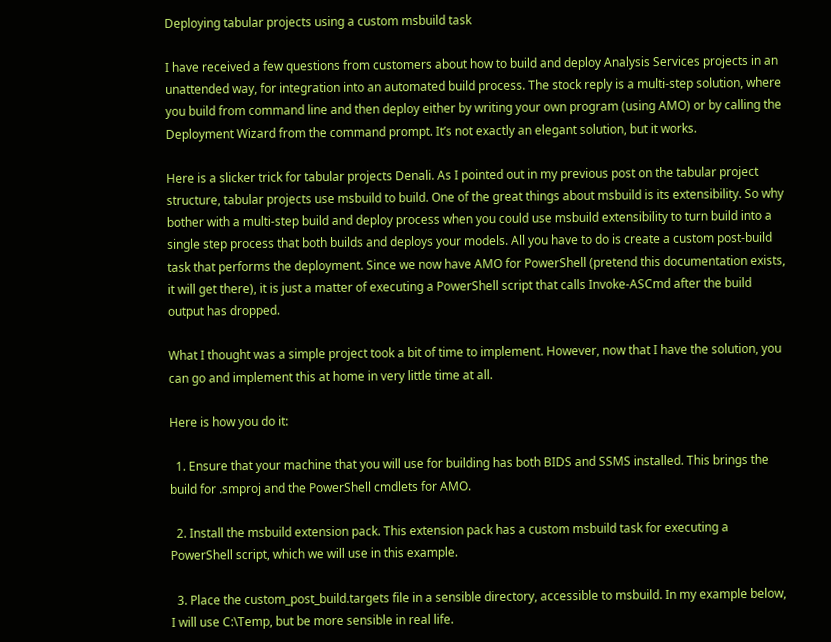Deploying tabular projects using a custom msbuild task

I have received a few questions from customers about how to build and deploy Analysis Services projects in an unattended way, for integration into an automated build process. The stock reply is a multi-step solution, where you build from command line and then deploy either by writing your own program (using AMO) or by calling the Deployment Wizard from the command prompt. It’s not exactly an elegant solution, but it works.

Here is a slicker trick for tabular projects Denali. As I pointed out in my previous post on the tabular project structure, tabular projects use msbuild to build. One of the great things about msbuild is its extensibility. So why bother with a multi-step build and deploy process when you could use msbuild extensibility to turn build into a single step process that both builds and deploys your models. All you have to do is create a custom post-build task that performs the deployment. Since we now have AMO for PowerShell (pretend this documentation exists, it will get there), it is just a matter of executing a PowerShell script that calls Invoke-ASCmd after the build output has dropped.

What I thought was a simple project took a bit of time to implement. However, now that I have the solution, you can go and implement this at home in very little time at all.

Here is how you do it:

  1. Ensure that your machine that you will use for building has both BIDS and SSMS installed. This brings the build for .smproj and the PowerShell cmdlets for AMO.

  2. Install the msbuild extension pack. This extension pack has a custom msbuild task for executing a PowerShell script, which we will use in this example.

  3. Place the custom_post_build.targets file in a sensible directory, accessible to msbuild. In my example below, I will use C:\Temp, but be more sensible in real life.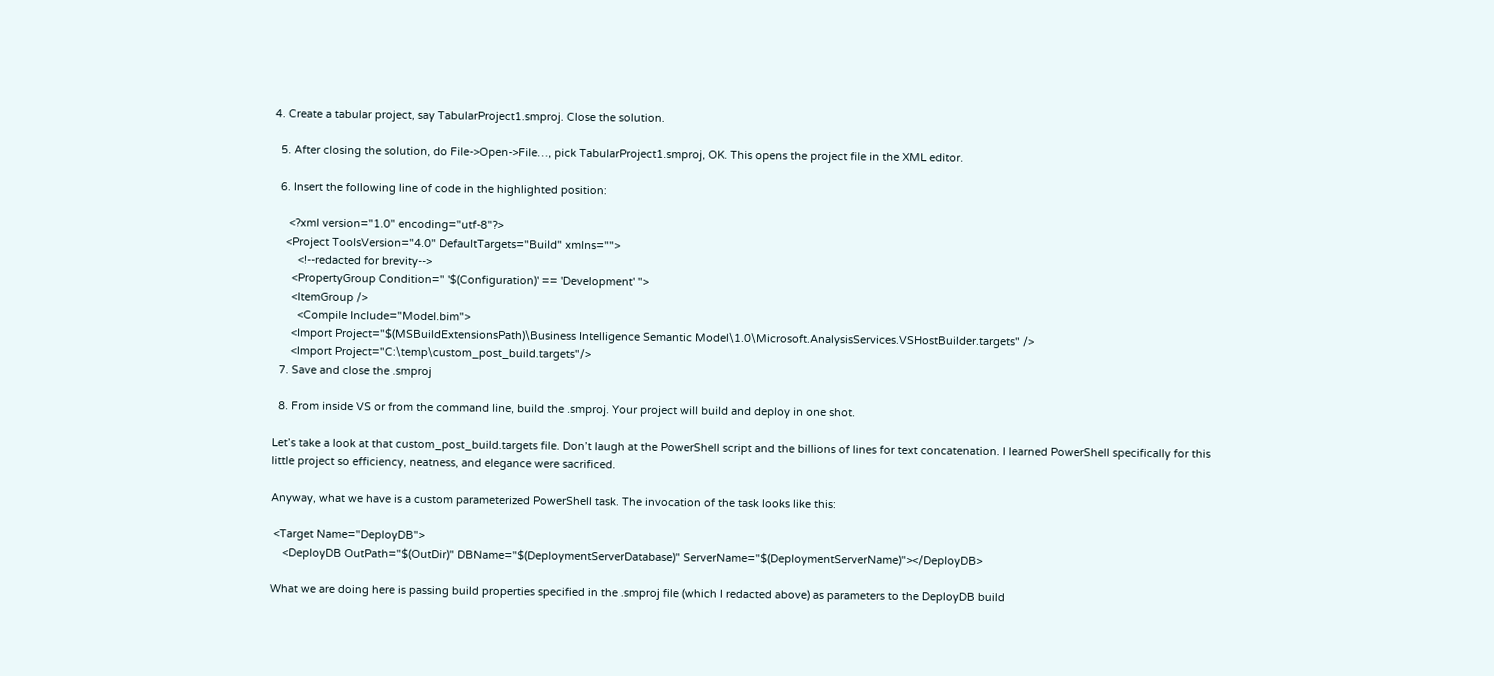4. Create a tabular project, say TabularProject1.smproj. Close the solution.

  5. After closing the solution, do File->Open->File…, pick TabularProject1.smproj, OK. This opens the project file in the XML editor.

  6. Insert the following line of code in the highlighted position:

     <?xml version="1.0" encoding="utf-8"?>
    <Project ToolsVersion="4.0" DefaultTargets="Build" xmlns="">
        <!--redacted for brevity-->
      <PropertyGroup Condition=" '$(Configuration)' == 'Development' ">
      <ItemGroup />
        <Compile Include="Model.bim">
      <Import Project="$(MSBuildExtensionsPath)\Business Intelligence Semantic Model\1.0\Microsoft.AnalysisServices.VSHostBuilder.targets" />
      <Import Project="C:\temp\custom_post_build.targets"/>
  7. Save and close the .smproj

  8. From inside VS or from the command line, build the .smproj. Your project will build and deploy in one shot.

Let’s take a look at that custom_post_build.targets file. Don’t laugh at the PowerShell script and the billions of lines for text concatenation. I learned PowerShell specifically for this little project so efficiency, neatness, and elegance were sacrificed.

Anyway, what we have is a custom parameterized PowerShell task. The invocation of the task looks like this:

 <Target Name="DeployDB">
    <DeployDB OutPath="$(OutDir)" DBName="$(DeploymentServerDatabase)" ServerName="$(DeploymentServerName)"></DeployDB>

What we are doing here is passing build properties specified in the .smproj file (which I redacted above) as parameters to the DeployDB build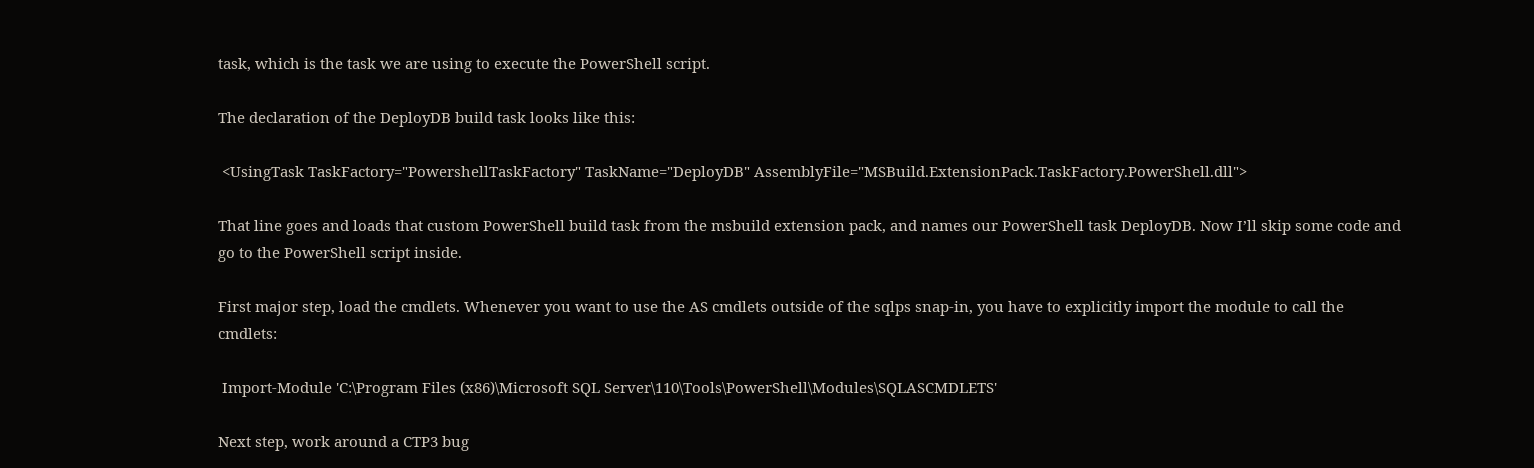task, which is the task we are using to execute the PowerShell script.

The declaration of the DeployDB build task looks like this:

 <UsingTask TaskFactory="PowershellTaskFactory" TaskName="DeployDB" AssemblyFile="MSBuild.ExtensionPack.TaskFactory.PowerShell.dll">

That line goes and loads that custom PowerShell build task from the msbuild extension pack, and names our PowerShell task DeployDB. Now I’ll skip some code and go to the PowerShell script inside.

First major step, load the cmdlets. Whenever you want to use the AS cmdlets outside of the sqlps snap-in, you have to explicitly import the module to call the cmdlets:

 Import-Module 'C:\Program Files (x86)\Microsoft SQL Server\110\Tools\PowerShell\Modules\SQLASCMDLETS'

Next step, work around a CTP3 bug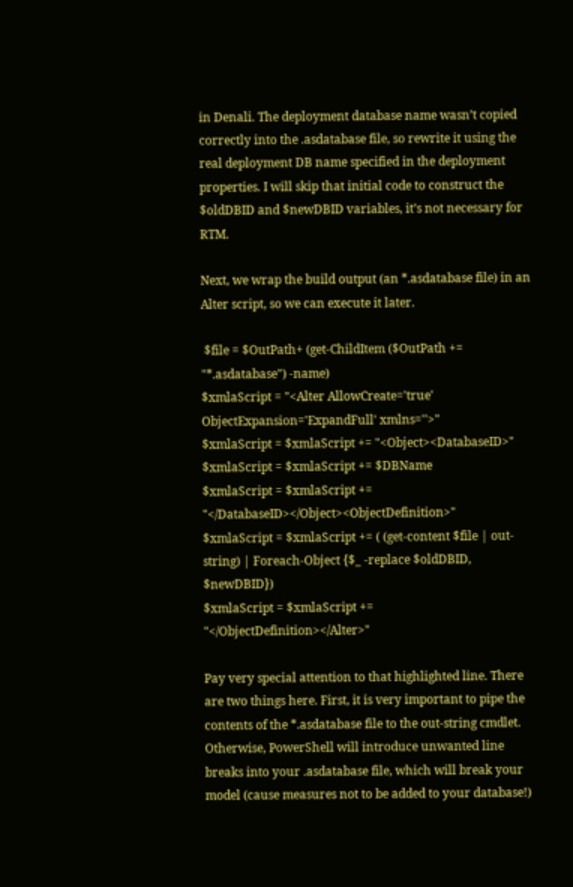in Denali. The deployment database name wasn’t copied correctly into the .asdatabase file, so rewrite it using the real deployment DB name specified in the deployment properties. I will skip that initial code to construct the $oldDBID and $newDBID variables, it’s not necessary for RTM.

Next, we wrap the build output (an *.asdatabase file) in an Alter script, so we can execute it later.

 $file = $OutPath+ (get-ChildItem ($OutPath += "*.asdatabase") -name)
$xmlaScript = "<Alter AllowCreate='true' ObjectExpansion='ExpandFull' xmlns=''>"
$xmlaScript = $xmlaScript += "<Object><DatabaseID>"
$xmlaScript = $xmlaScript += $DBName
$xmlaScript = $xmlaScript += "</DatabaseID></Object><ObjectDefinition>"
$xmlaScript = $xmlaScript += ( (get-content $file | out-string) | Foreach-Object {$_ -replace $oldDBID, $newDBID})
$xmlaScript = $xmlaScript += "</ObjectDefinition></Alter>"

Pay very special attention to that highlighted line. There are two things here. First, it is very important to pipe the contents of the *.asdatabase file to the out-string cmdlet. Otherwise, PowerShell will introduce unwanted line breaks into your .asdatabase file, which will break your model (cause measures not to be added to your database!)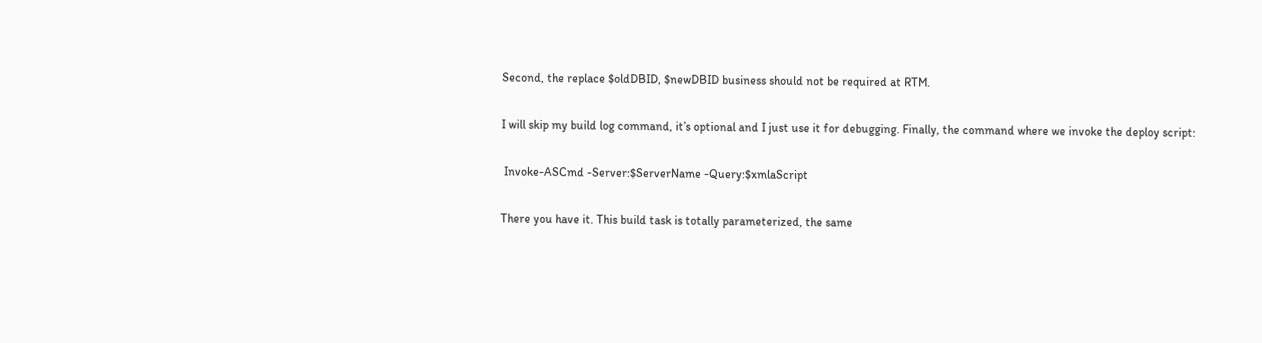Second, the replace $oldDBID, $newDBID business should not be required at RTM.

I will skip my build log command, it’s optional and I just use it for debugging. Finally, the command where we invoke the deploy script:

 Invoke-ASCmd -Server:$ServerName -Query:$xmlaScript

There you have it. This build task is totally parameterized, the same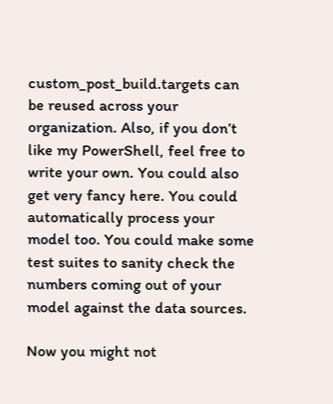custom_post_build.targets can be reused across your organization. Also, if you don’t like my PowerShell, feel free to write your own. You could also get very fancy here. You could automatically process your model too. You could make some test suites to sanity check the numbers coming out of your model against the data sources.

Now you might not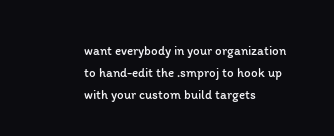want everybody in your organization to hand-edit the .smproj to hook up with your custom build targets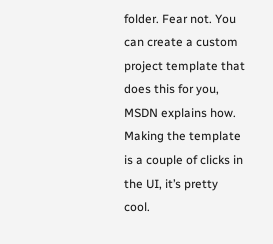folder. Fear not. You can create a custom project template that does this for you, MSDN explains how. Making the template is a couple of clicks in the UI, it’s pretty cool.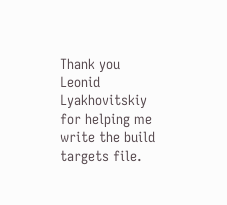Thank you Leonid Lyakhovitskiy for helping me write the build targets file.